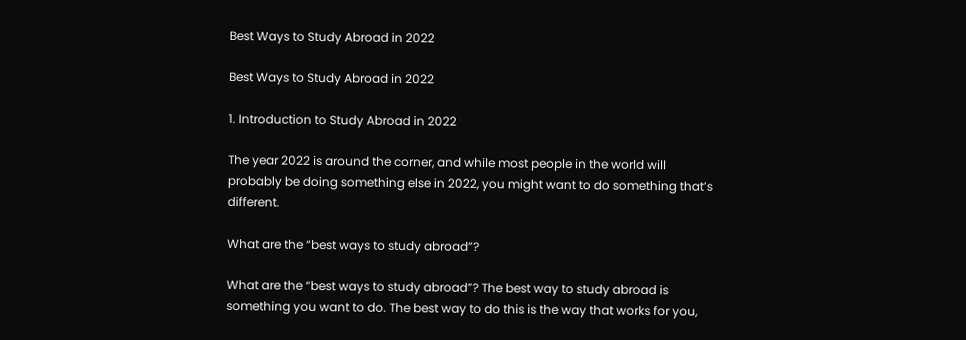Best Ways to Study Abroad in 2022

Best Ways to Study Abroad in 2022

1. Introduction to Study Abroad in 2022

The year 2022 is around the corner, and while most people in the world will probably be doing something else in 2022, you might want to do something that’s different.

What are the “best ways to study abroad”?

What are the “best ways to study abroad”? The best way to study abroad is something you want to do. The best way to do this is the way that works for you,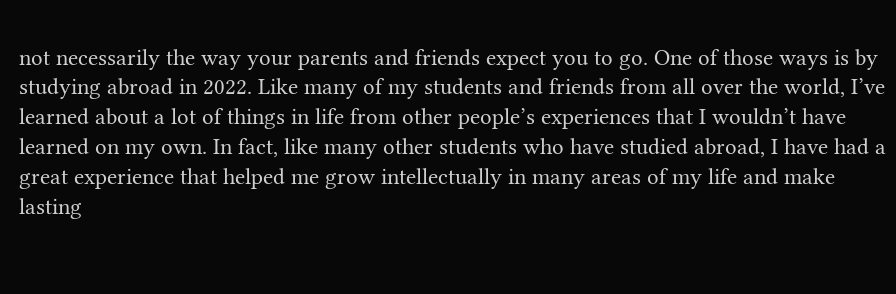not necessarily the way your parents and friends expect you to go. One of those ways is by studying abroad in 2022. Like many of my students and friends from all over the world, I’ve learned about a lot of things in life from other people’s experiences that I wouldn’t have learned on my own. In fact, like many other students who have studied abroad, I have had a great experience that helped me grow intellectually in many areas of my life and make lasting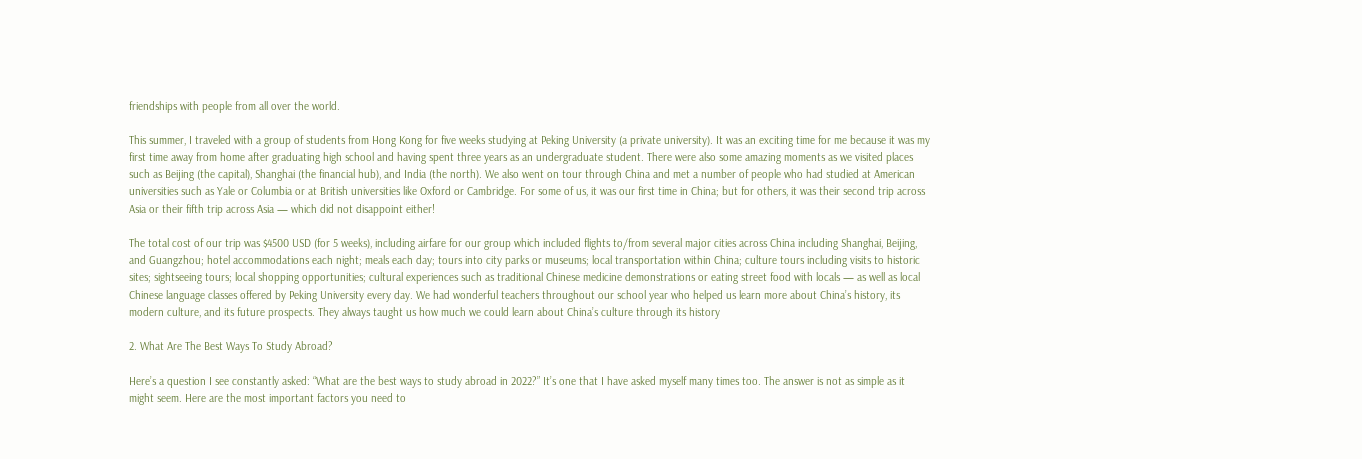friendships with people from all over the world.

This summer, I traveled with a group of students from Hong Kong for five weeks studying at Peking University (a private university). It was an exciting time for me because it was my first time away from home after graduating high school and having spent three years as an undergraduate student. There were also some amazing moments as we visited places such as Beijing (the capital), Shanghai (the financial hub), and India (the north). We also went on tour through China and met a number of people who had studied at American universities such as Yale or Columbia or at British universities like Oxford or Cambridge. For some of us, it was our first time in China; but for others, it was their second trip across Asia or their fifth trip across Asia — which did not disappoint either!

The total cost of our trip was $4500 USD (for 5 weeks), including airfare for our group which included flights to/from several major cities across China including Shanghai, Beijing, and Guangzhou; hotel accommodations each night; meals each day; tours into city parks or museums; local transportation within China; culture tours including visits to historic sites; sightseeing tours; local shopping opportunities; cultural experiences such as traditional Chinese medicine demonstrations or eating street food with locals — as well as local Chinese language classes offered by Peking University every day. We had wonderful teachers throughout our school year who helped us learn more about China’s history, its modern culture, and its future prospects. They always taught us how much we could learn about China’s culture through its history

2. What Are The Best Ways To Study Abroad?

Here’s a question I see constantly asked: “What are the best ways to study abroad in 2022?” It’s one that I have asked myself many times too. The answer is not as simple as it might seem. Here are the most important factors you need to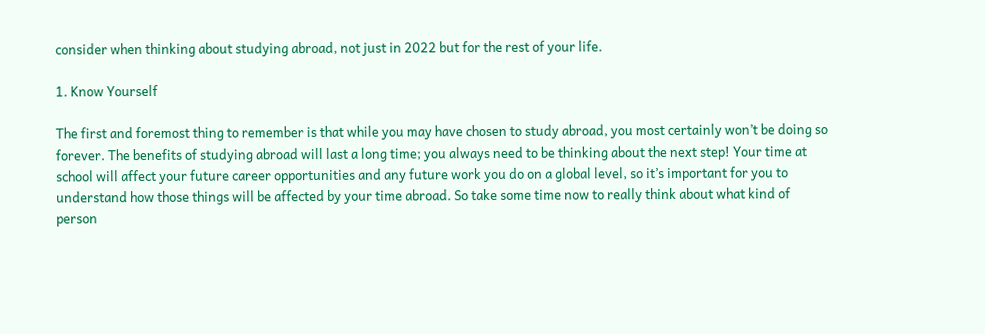consider when thinking about studying abroad, not just in 2022 but for the rest of your life.

1. Know Yourself

The first and foremost thing to remember is that while you may have chosen to study abroad, you most certainly won’t be doing so forever. The benefits of studying abroad will last a long time; you always need to be thinking about the next step! Your time at school will affect your future career opportunities and any future work you do on a global level, so it’s important for you to understand how those things will be affected by your time abroad. So take some time now to really think about what kind of person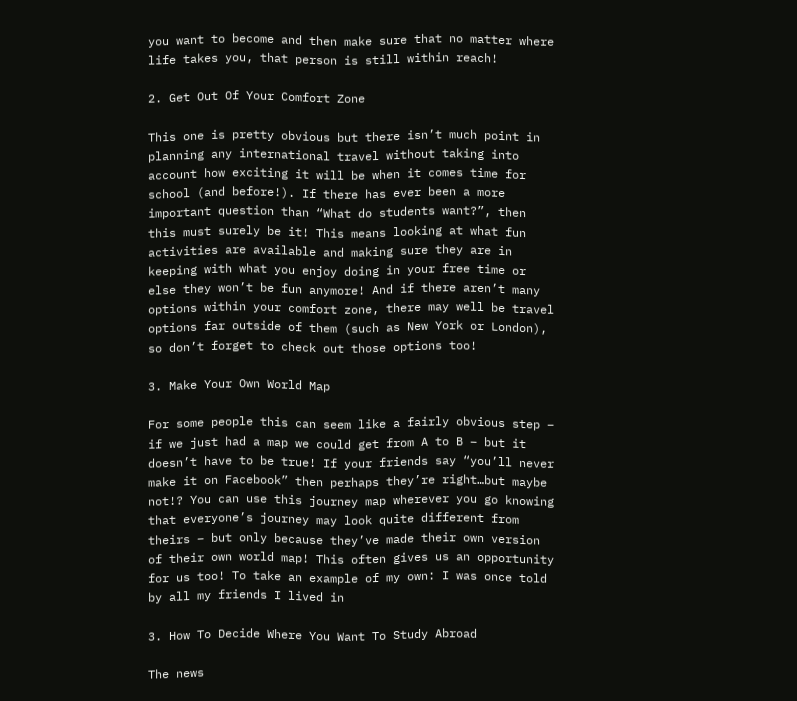you want to become and then make sure that no matter where life takes you, that person is still within reach!

2. Get Out Of Your Comfort Zone

This one is pretty obvious but there isn’t much point in planning any international travel without taking into account how exciting it will be when it comes time for school (and before!). If there has ever been a more important question than “What do students want?”, then this must surely be it! This means looking at what fun activities are available and making sure they are in keeping with what you enjoy doing in your free time or else they won’t be fun anymore! And if there aren’t many options within your comfort zone, there may well be travel options far outside of them (such as New York or London), so don’t forget to check out those options too!

3. Make Your Own World Map

For some people this can seem like a fairly obvious step – if we just had a map we could get from A to B – but it doesn’t have to be true! If your friends say “you’ll never make it on Facebook” then perhaps they’re right…but maybe not!? You can use this journey map wherever you go knowing that everyone’s journey may look quite different from theirs – but only because they’ve made their own version of their own world map! This often gives us an opportunity for us too! To take an example of my own: I was once told by all my friends I lived in

3. How To Decide Where You Want To Study Abroad

The news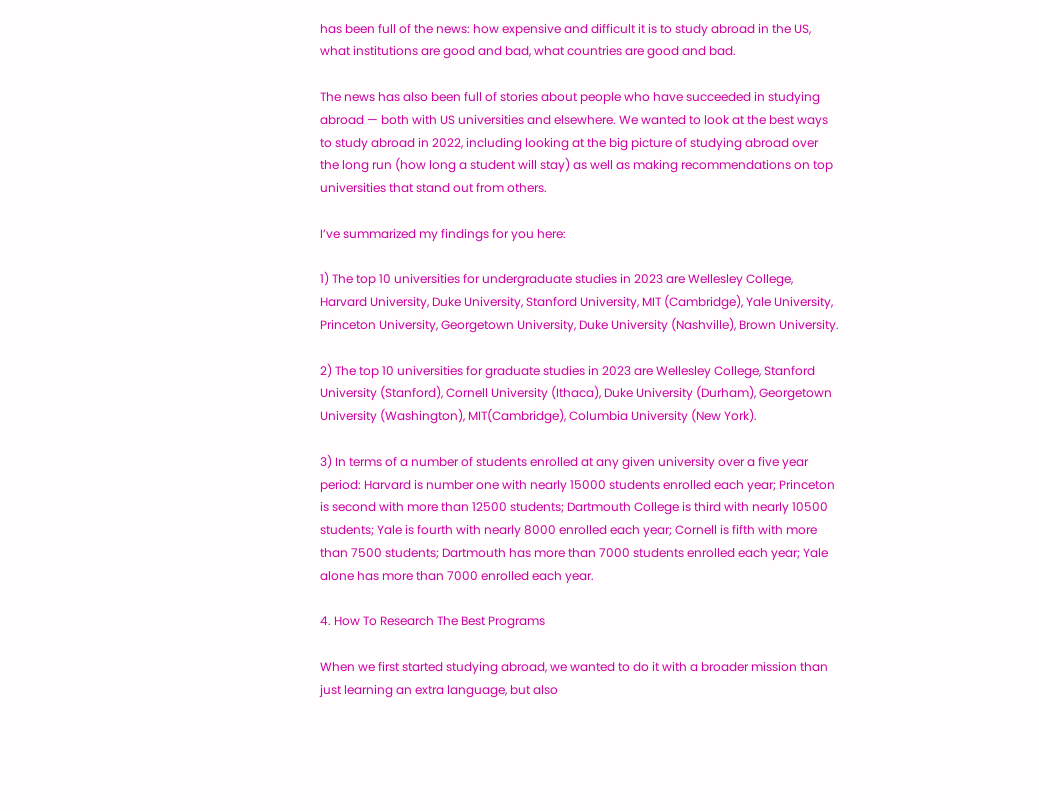has been full of the news: how expensive and difficult it is to study abroad in the US, what institutions are good and bad, what countries are good and bad.

The news has also been full of stories about people who have succeeded in studying abroad — both with US universities and elsewhere. We wanted to look at the best ways to study abroad in 2022, including looking at the big picture of studying abroad over the long run (how long a student will stay) as well as making recommendations on top universities that stand out from others.

I’ve summarized my findings for you here:

1) The top 10 universities for undergraduate studies in 2023 are Wellesley College, Harvard University, Duke University, Stanford University, MIT (Cambridge), Yale University, Princeton University, Georgetown University, Duke University (Nashville), Brown University.

2) The top 10 universities for graduate studies in 2023 are Wellesley College, Stanford University (Stanford), Cornell University (Ithaca), Duke University (Durham), Georgetown University (Washington), MIT(Cambridge), Columbia University (New York).

3) In terms of a number of students enrolled at any given university over a five year period: Harvard is number one with nearly 15000 students enrolled each year; Princeton is second with more than 12500 students; Dartmouth College is third with nearly 10500 students; Yale is fourth with nearly 8000 enrolled each year; Cornell is fifth with more than 7500 students; Dartmouth has more than 7000 students enrolled each year; Yale alone has more than 7000 enrolled each year.

4. How To Research The Best Programs

When we first started studying abroad, we wanted to do it with a broader mission than just learning an extra language, but also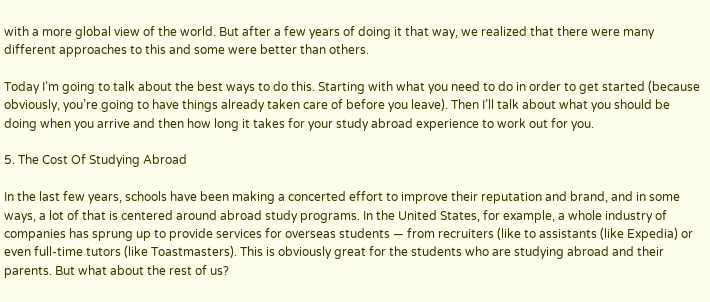with a more global view of the world. But after a few years of doing it that way, we realized that there were many different approaches to this and some were better than others.

Today I’m going to talk about the best ways to do this. Starting with what you need to do in order to get started (because obviously, you’re going to have things already taken care of before you leave). Then I’ll talk about what you should be doing when you arrive and then how long it takes for your study abroad experience to work out for you.

5. The Cost Of Studying Abroad

In the last few years, schools have been making a concerted effort to improve their reputation and brand, and in some ways, a lot of that is centered around abroad study programs. In the United States, for example, a whole industry of companies has sprung up to provide services for overseas students — from recruiters (like to assistants (like Expedia) or even full-time tutors (like Toastmasters). This is obviously great for the students who are studying abroad and their parents. But what about the rest of us?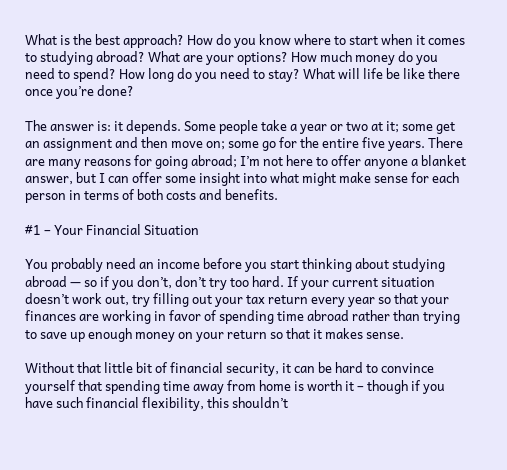What is the best approach? How do you know where to start when it comes to studying abroad? What are your options? How much money do you need to spend? How long do you need to stay? What will life be like there once you’re done?

The answer is: it depends. Some people take a year or two at it; some get an assignment and then move on; some go for the entire five years. There are many reasons for going abroad; I’m not here to offer anyone a blanket answer, but I can offer some insight into what might make sense for each person in terms of both costs and benefits.

#1 – Your Financial Situation

You probably need an income before you start thinking about studying abroad — so if you don’t, don’t try too hard. If your current situation doesn’t work out, try filling out your tax return every year so that your finances are working in favor of spending time abroad rather than trying to save up enough money on your return so that it makes sense.

Without that little bit of financial security, it can be hard to convince yourself that spending time away from home is worth it – though if you have such financial flexibility, this shouldn’t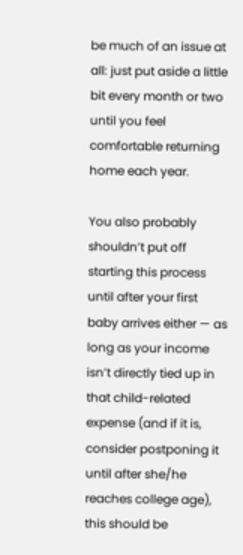be much of an issue at all: just put aside a little bit every month or two until you feel comfortable returning home each year.

You also probably shouldn’t put off starting this process until after your first baby arrives either — as long as your income isn’t directly tied up in that child-related expense (and if it is, consider postponing it until after she/he reaches college age), this should be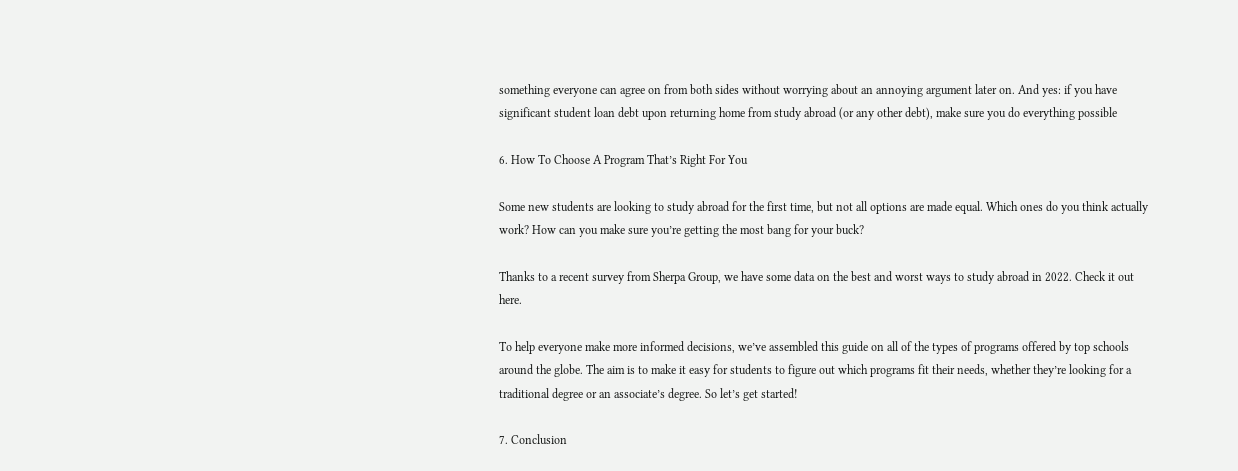something everyone can agree on from both sides without worrying about an annoying argument later on. And yes: if you have significant student loan debt upon returning home from study abroad (or any other debt), make sure you do everything possible

6. How To Choose A Program That’s Right For You

Some new students are looking to study abroad for the first time, but not all options are made equal. Which ones do you think actually work? How can you make sure you’re getting the most bang for your buck?

Thanks to a recent survey from Sherpa Group, we have some data on the best and worst ways to study abroad in 2022. Check it out here.

To help everyone make more informed decisions, we’ve assembled this guide on all of the types of programs offered by top schools around the globe. The aim is to make it easy for students to figure out which programs fit their needs, whether they’re looking for a traditional degree or an associate’s degree. So let’s get started!

7. Conclusion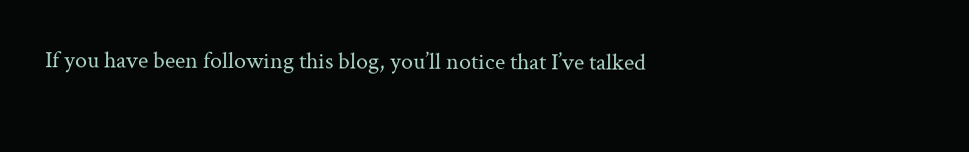If you have been following this blog, you’ll notice that I’ve talked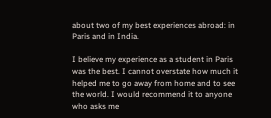about two of my best experiences abroad: in Paris and in India.

I believe my experience as a student in Paris was the best. I cannot overstate how much it helped me to go away from home and to see the world. I would recommend it to anyone who asks me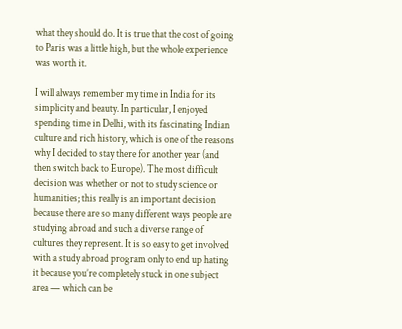what they should do. It is true that the cost of going to Paris was a little high, but the whole experience was worth it.

I will always remember my time in India for its simplicity and beauty. In particular, I enjoyed spending time in Delhi, with its fascinating Indian culture and rich history, which is one of the reasons why I decided to stay there for another year (and then switch back to Europe). The most difficult decision was whether or not to study science or humanities; this really is an important decision because there are so many different ways people are studying abroad and such a diverse range of cultures they represent. It is so easy to get involved with a study abroad program only to end up hating it because you’re completely stuck in one subject area — which can be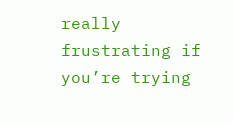really frustrating if you’re trying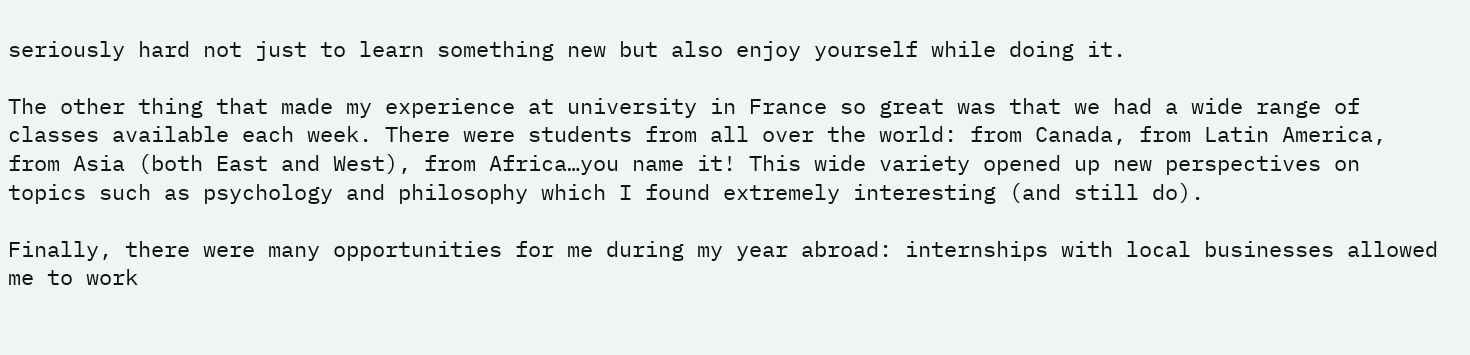seriously hard not just to learn something new but also enjoy yourself while doing it.

The other thing that made my experience at university in France so great was that we had a wide range of classes available each week. There were students from all over the world: from Canada, from Latin America, from Asia (both East and West), from Africa…you name it! This wide variety opened up new perspectives on topics such as psychology and philosophy which I found extremely interesting (and still do).

Finally, there were many opportunities for me during my year abroad: internships with local businesses allowed me to work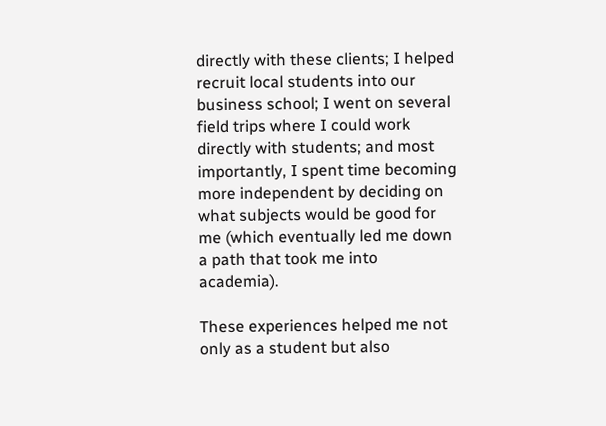directly with these clients; I helped recruit local students into our business school; I went on several field trips where I could work directly with students; and most importantly, I spent time becoming more independent by deciding on what subjects would be good for me (which eventually led me down a path that took me into academia).

These experiences helped me not only as a student but also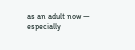as an adult now — especially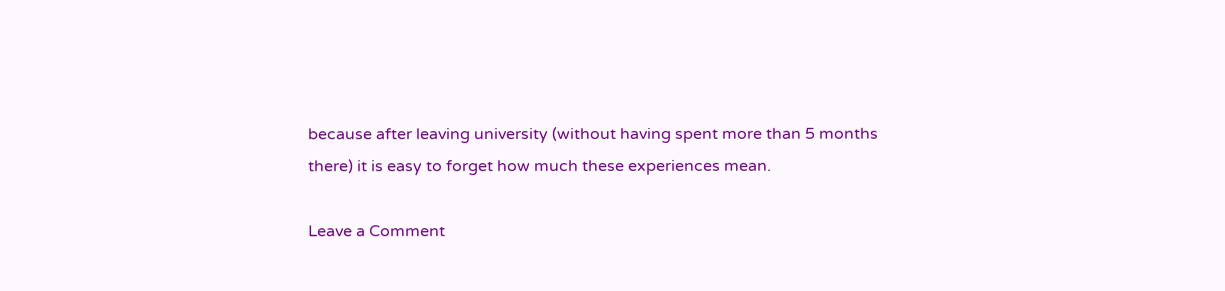because after leaving university (without having spent more than 5 months there) it is easy to forget how much these experiences mean.

Leave a Comment